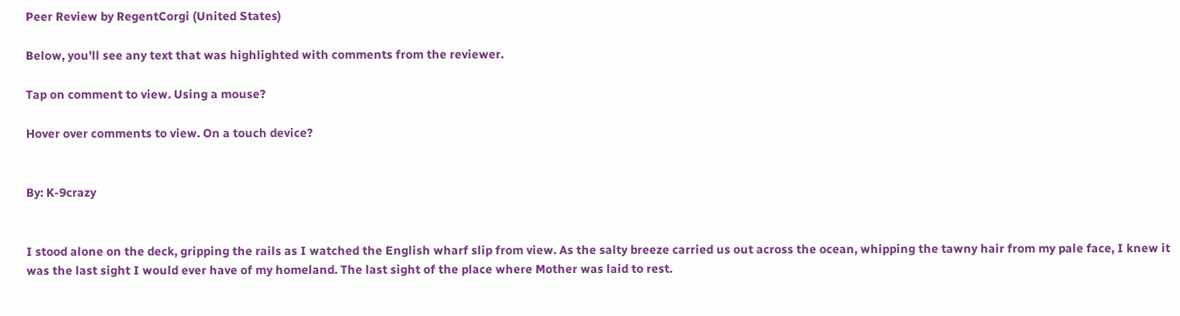Peer Review by RegentCorgi (United States)

Below, you'll see any text that was highlighted with comments from the reviewer.

Tap on comment to view. Using a mouse?

Hover over comments to view. On a touch device?


By: K-9crazy


I stood alone on the deck, gripping the rails as I watched the English wharf slip from view. As the salty breeze carried us out across the ocean, whipping the tawny hair from my pale face, I knew it was the last sight I would ever have of my homeland. The last sight of the place where Mother was laid to rest.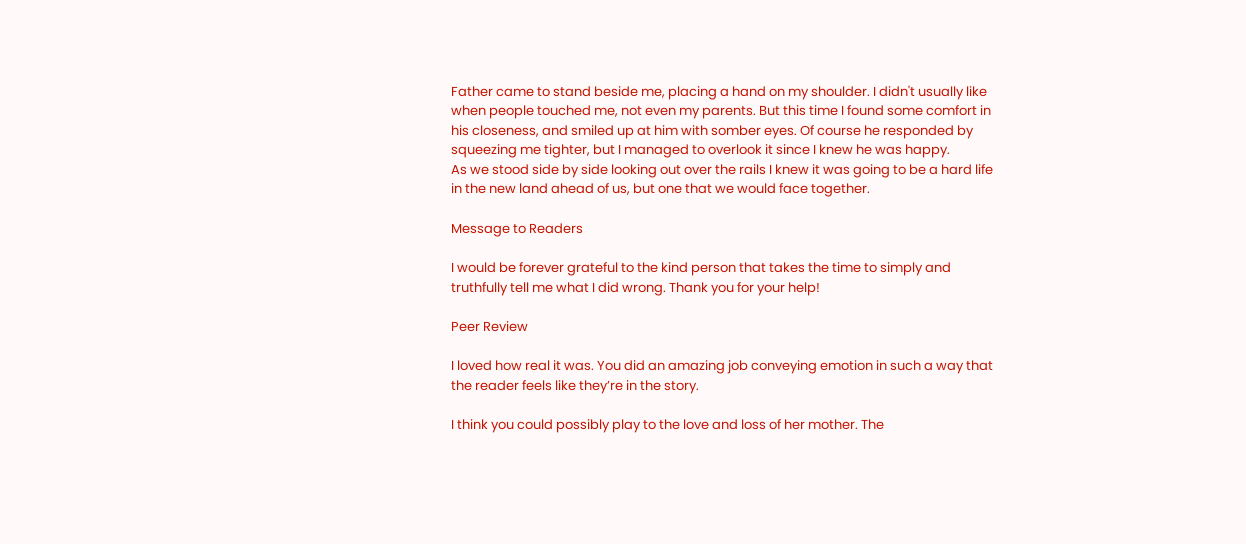Father came to stand beside me, placing a hand on my shoulder. I didn't usually like when people touched me, not even my parents. But this time I found some comfort in his closeness, and smiled up at him with somber eyes. Of course he responded by squeezing me tighter, but I managed to overlook it since I knew he was happy.
As we stood side by side looking out over the rails I knew it was going to be a hard life in the new land ahead of us, but one that we would face together.

Message to Readers

I would be forever grateful to the kind person that takes the time to simply and truthfully tell me what I did wrong. Thank you for your help!

Peer Review

I loved how real it was. You did an amazing job conveying emotion in such a way that the reader feels like they’re in the story.

I think you could possibly play to the love and loss of her mother. The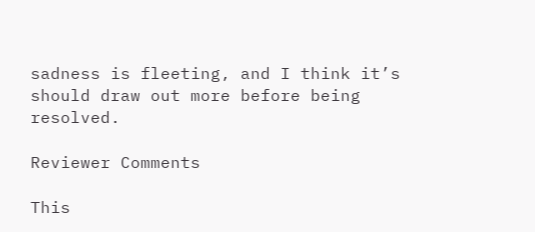sadness is fleeting, and I think it’s should draw out more before being resolved.

Reviewer Comments

This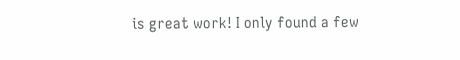is great work! I only found a few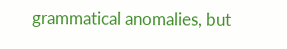grammatical anomalies, but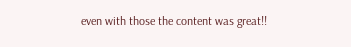even with those the content was great!!